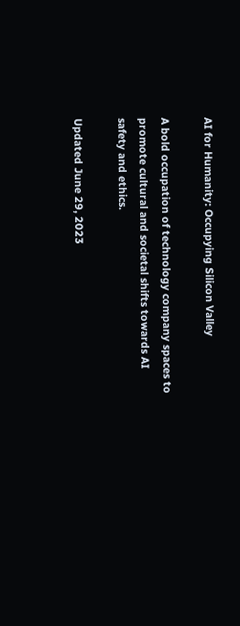AI for Humanity: Occupying Silicon Valley

A bold occupation of technology company spaces to promote cultural and societal shifts towards AI safety and ethics.

Updated June 29, 2023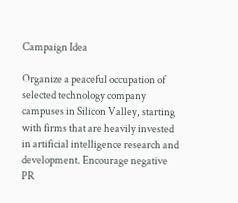Campaign Idea

Organize a peaceful occupation of selected technology company campuses in Silicon Valley, starting with firms that are heavily invested in artificial intelligence research and development. Encourage negative PR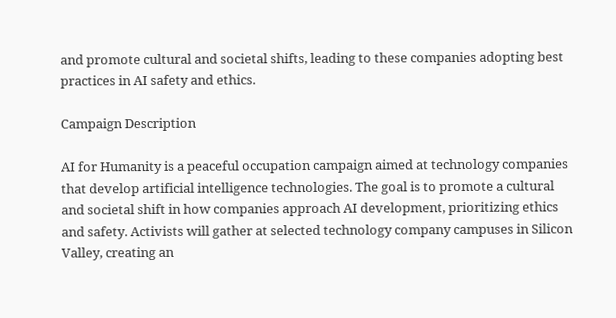and promote cultural and societal shifts, leading to these companies adopting best practices in AI safety and ethics.

Campaign Description

AI for Humanity is a peaceful occupation campaign aimed at technology companies that develop artificial intelligence technologies. The goal is to promote a cultural and societal shift in how companies approach AI development, prioritizing ethics and safety. Activists will gather at selected technology company campuses in Silicon Valley, creating an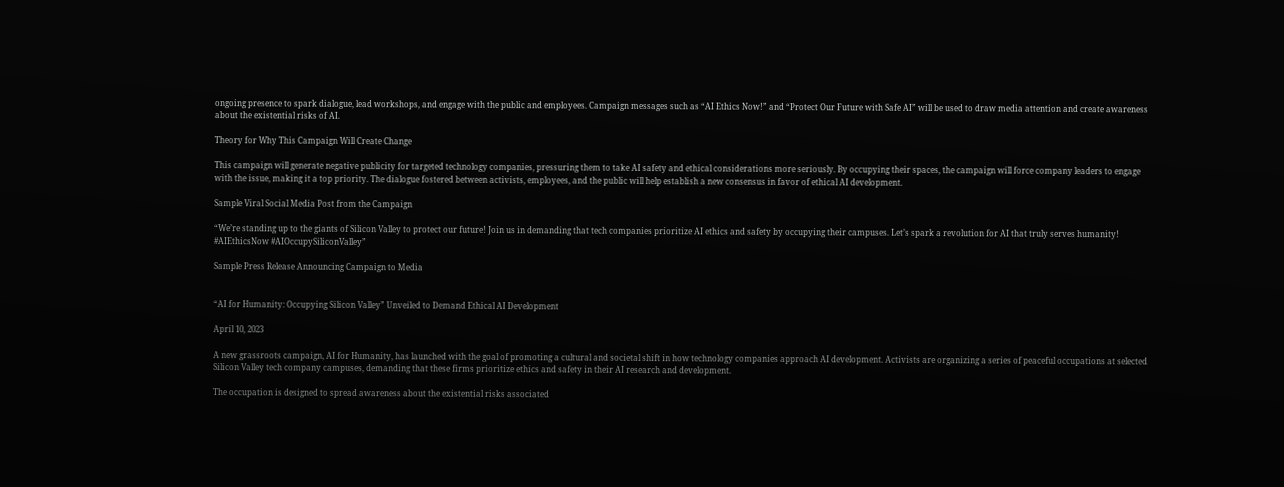ongoing presence to spark dialogue, lead workshops, and engage with the public and employees. Campaign messages such as “AI Ethics Now!” and “Protect Our Future with Safe AI” will be used to draw media attention and create awareness about the existential risks of AI.

Theory for Why This Campaign Will Create Change

This campaign will generate negative publicity for targeted technology companies, pressuring them to take AI safety and ethical considerations more seriously. By occupying their spaces, the campaign will force company leaders to engage with the issue, making it a top priority. The dialogue fostered between activists, employees, and the public will help establish a new consensus in favor of ethical AI development.

Sample Viral Social Media Post from the Campaign

“We’re standing up to the giants of Silicon Valley to protect our future! Join us in demanding that tech companies prioritize AI ethics and safety by occupying their campuses. Let’s spark a revolution for AI that truly serves humanity! #AIEthicsNow #AIOccupySiliconValley”

Sample Press Release Announcing Campaign to Media


“AI for Humanity: Occupying Silicon Valley” Unveiled to Demand Ethical AI Development

April 10, 2023

A new grassroots campaign, AI for Humanity, has launched with the goal of promoting a cultural and societal shift in how technology companies approach AI development. Activists are organizing a series of peaceful occupations at selected Silicon Valley tech company campuses, demanding that these firms prioritize ethics and safety in their AI research and development.

The occupation is designed to spread awareness about the existential risks associated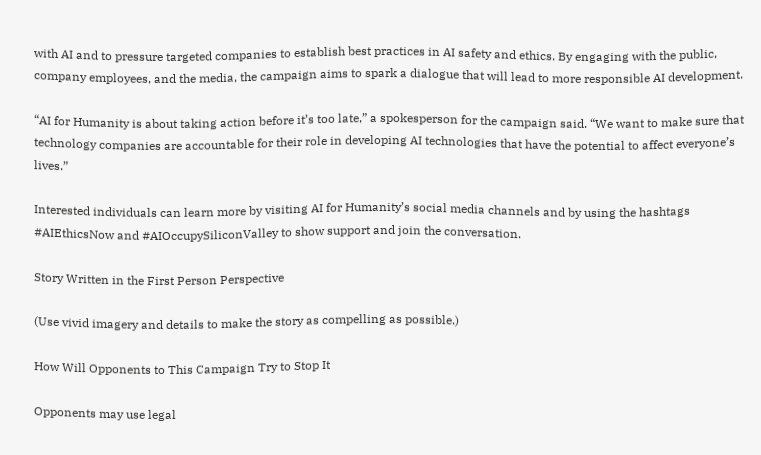with AI and to pressure targeted companies to establish best practices in AI safety and ethics. By engaging with the public, company employees, and the media, the campaign aims to spark a dialogue that will lead to more responsible AI development.

“AI for Humanity is about taking action before it’s too late,” a spokesperson for the campaign said. “We want to make sure that technology companies are accountable for their role in developing AI technologies that have the potential to affect everyone’s lives.”

Interested individuals can learn more by visiting AI for Humanity’s social media channels and by using the hashtags #AIEthicsNow and #AIOccupySiliconValley to show support and join the conversation.

Story Written in the First Person Perspective

(Use vivid imagery and details to make the story as compelling as possible.)

How Will Opponents to This Campaign Try to Stop It

Opponents may use legal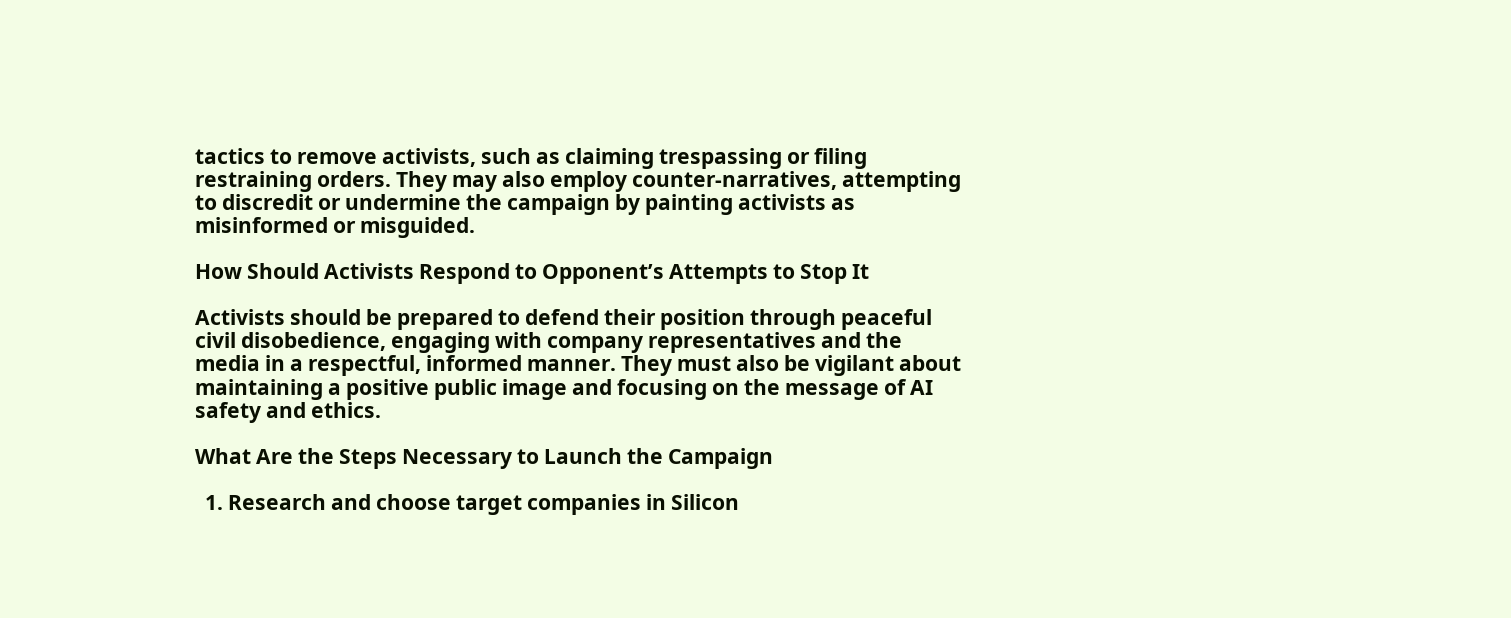tactics to remove activists, such as claiming trespassing or filing restraining orders. They may also employ counter-narratives, attempting to discredit or undermine the campaign by painting activists as misinformed or misguided.

How Should Activists Respond to Opponent’s Attempts to Stop It

Activists should be prepared to defend their position through peaceful civil disobedience, engaging with company representatives and the media in a respectful, informed manner. They must also be vigilant about maintaining a positive public image and focusing on the message of AI safety and ethics.

What Are the Steps Necessary to Launch the Campaign

  1. Research and choose target companies in Silicon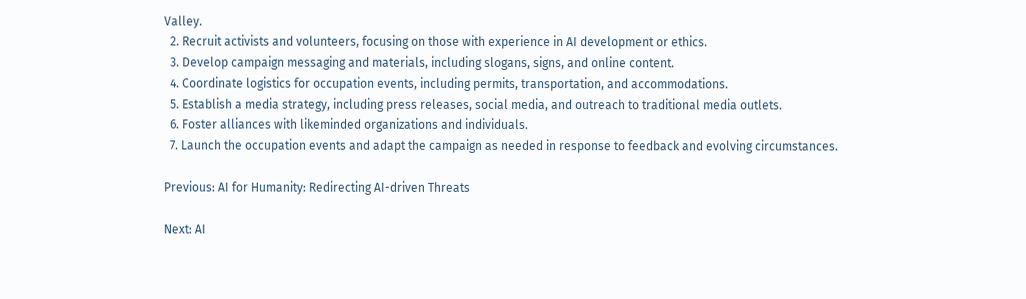Valley.
  2. Recruit activists and volunteers, focusing on those with experience in AI development or ethics.
  3. Develop campaign messaging and materials, including slogans, signs, and online content.
  4. Coordinate logistics for occupation events, including permits, transportation, and accommodations.
  5. Establish a media strategy, including press releases, social media, and outreach to traditional media outlets.
  6. Foster alliances with likeminded organizations and individuals.
  7. Launch the occupation events and adapt the campaign as needed in response to feedback and evolving circumstances.

Previous: AI for Humanity: Redirecting AI-driven Threats

Next: AI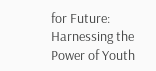for Future: Harnessing the Power of Youth